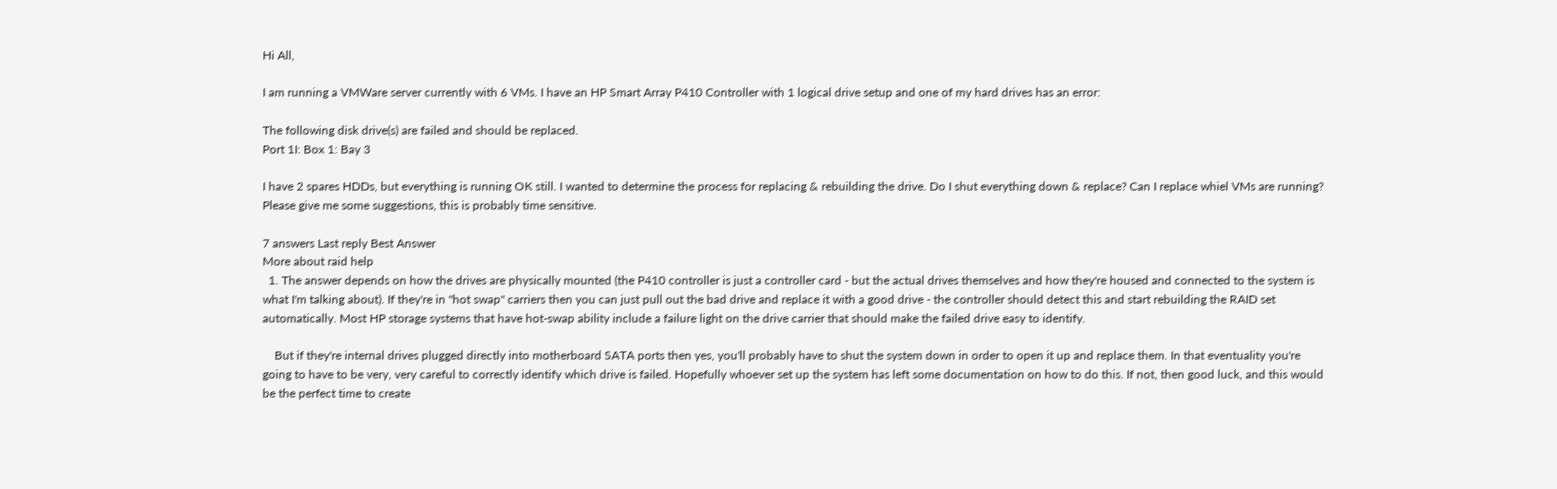Hi All,

I am running a VMWare server currently with 6 VMs. I have an HP Smart Array P410 Controller with 1 logical drive setup and one of my hard drives has an error:

The following disk drive(s) are failed and should be replaced.
Port 1I: Box 1: Bay 3

I have 2 spares HDDs, but everything is running OK still. I wanted to determine the process for replacing & rebuilding the drive. Do I shut everything down & replace? Can I replace whiel VMs are running? Please give me some suggestions, this is probably time sensitive.

7 answers Last reply Best Answer
More about raid help
  1. The answer depends on how the drives are physically mounted (the P410 controller is just a controller card - but the actual drives themselves and how they're housed and connected to the system is what I'm talking about). If they're in "hot swap" carriers then you can just pull out the bad drive and replace it with a good drive - the controller should detect this and start rebuilding the RAID set automatically. Most HP storage systems that have hot-swap ability include a failure light on the drive carrier that should make the failed drive easy to identify.

    But if they're internal drives plugged directly into motherboard SATA ports then yes, you'll probably have to shut the system down in order to open it up and replace them. In that eventuality you're going to have to be very, very careful to correctly identify which drive is failed. Hopefully whoever set up the system has left some documentation on how to do this. If not, then good luck, and this would be the perfect time to create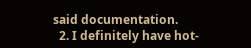said documentation.
  2. I definitely have hot-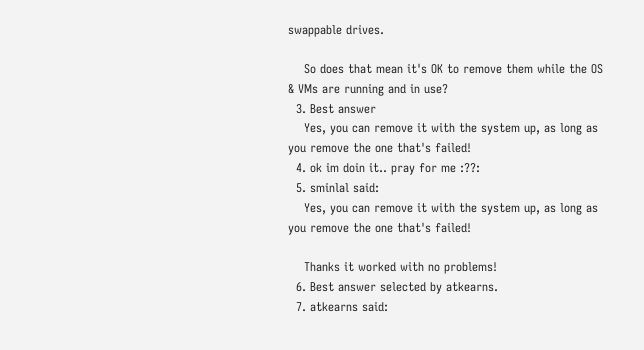swappable drives.

    So does that mean it's OK to remove them while the OS & VMs are running and in use?
  3. Best answer
    Yes, you can remove it with the system up, as long as you remove the one that's failed!
  4. ok im doin it.. pray for me :??:
  5. sminlal said:
    Yes, you can remove it with the system up, as long as you remove the one that's failed!

    Thanks it worked with no problems!
  6. Best answer selected by atkearns.
  7. atkearns said: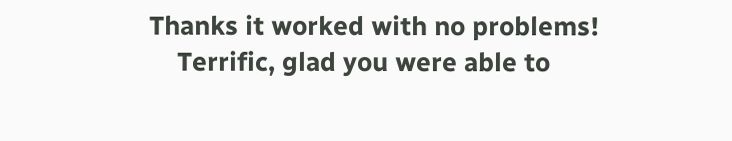Thanks it worked with no problems!
    Terrific, glad you were able to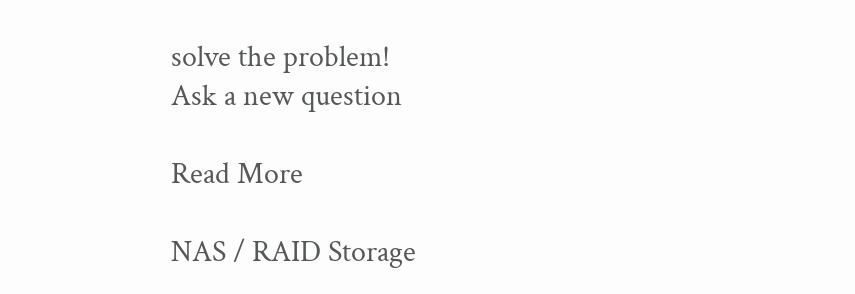solve the problem!
Ask a new question

Read More

NAS / RAID Storage